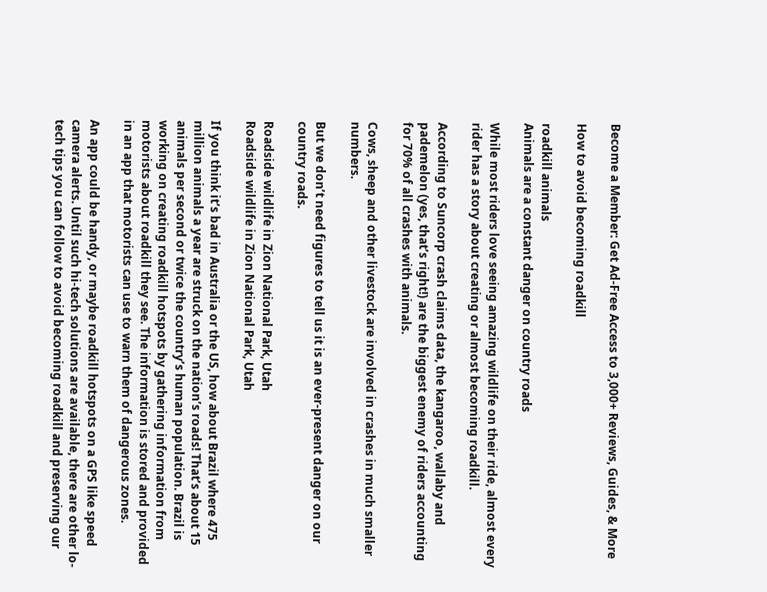Become a Member: Get Ad-Free Access to 3,000+ Reviews, Guides, & More

How to avoid becoming roadkill

roadkill animals
Animals are a constant danger on country roads

While most riders love seeing amazing wildlife on their ride, almost every rider has a story about creating or almost becoming roadkill.

According to Suncorp crash claims data, the kangaroo, wallaby and pademelon (yes, that’s right!) are the biggest enemy of riders accounting for 70% of all crashes with animals.

Cows, sheep and other livestock are involved in crashes in much smaller numbers.

But we don’t need figures to tell us it is an ever-present danger on our country roads.

Roadside wildlife in Zion National Park, Utah
Roadside wildlife in Zion National Park, Utah

If you think it’s bad in Australia or the US, how about Brazil where 475 million animals a year are struck on the nation’s roads! That’s about 15 animals per second or twice the country’s human population. Brazil is working on creating roadkill hotspots by gathering information from motorists about roadkill they see. The information is stored and provided in an app that motorists can use to warn them of dangerous zones.

An app could be handy, or maybe roadkill hotspots on a GPS like speed camera alerts. Until such hi-tech solutions are available, there are other lo-tech tips you can follow to avoid becoming roadkill and preserving our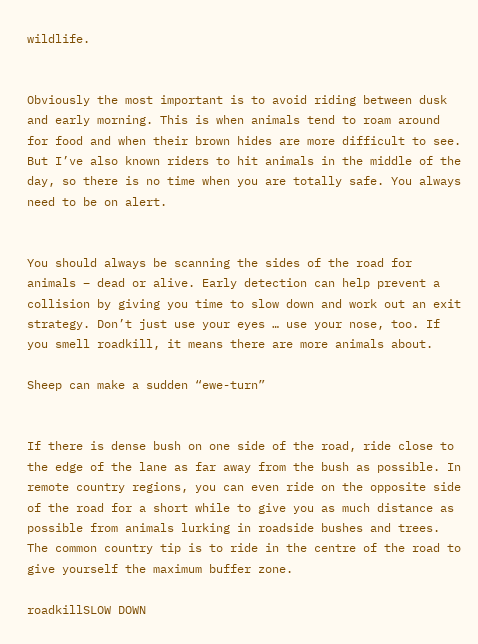wildlife.


Obviously the most important is to avoid riding between dusk and early morning. This is when animals tend to roam around for food and when their brown hides are more difficult to see. But I’ve also known riders to hit animals in the middle of the day, so there is no time when you are totally safe. You always need to be on alert.


You should always be scanning the sides of the road for animals – dead or alive. Early detection can help prevent a collision by giving you time to slow down and work out an exit strategy. Don’t just use your eyes … use your nose, too. If you smell roadkill, it means there are more animals about.

Sheep can make a sudden “ewe-turn”


If there is dense bush on one side of the road, ride close to the edge of the lane as far away from the bush as possible. In remote country regions, you can even ride on the opposite side of the road for a short while to give you as much distance as possible from animals lurking in roadside bushes and trees. The common country tip is to ride in the centre of the road to give yourself the maximum buffer zone.

roadkillSLOW DOWN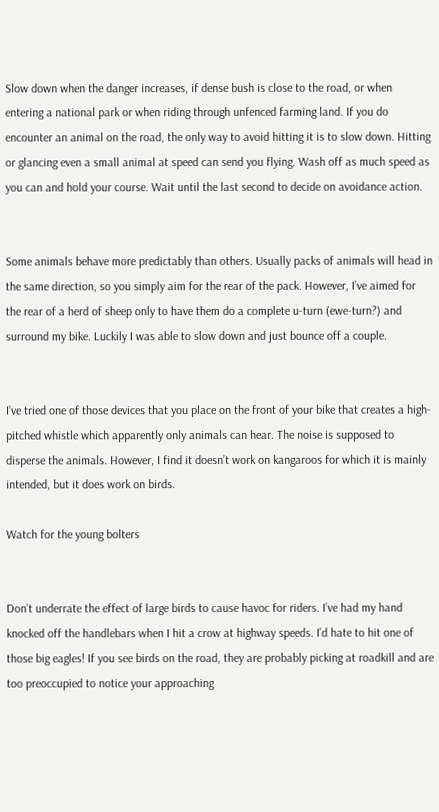Slow down when the danger increases, if dense bush is close to the road, or when entering a national park or when riding through unfenced farming land. If you do encounter an animal on the road, the only way to avoid hitting it is to slow down. Hitting or glancing even a small animal at speed can send you flying. Wash off as much speed as you can and hold your course. Wait until the last second to decide on avoidance action.


Some animals behave more predictably than others. Usually packs of animals will head in the same direction, so you simply aim for the rear of the pack. However, I’ve aimed for the rear of a herd of sheep only to have them do a complete u-turn (ewe-turn?) and surround my bike. Luckily I was able to slow down and just bounce off a couple.


I’ve tried one of those devices that you place on the front of your bike that creates a high-pitched whistle which apparently only animals can hear. The noise is supposed to disperse the animals. However, I find it doesn’t work on kangaroos for which it is mainly intended, but it does work on birds.

Watch for the young bolters


Don’t underrate the effect of large birds to cause havoc for riders. I’ve had my hand knocked off the handlebars when I hit a crow at highway speeds. I’d hate to hit one of those big eagles! If you see birds on the road, they are probably picking at roadkill and are too preoccupied to notice your approaching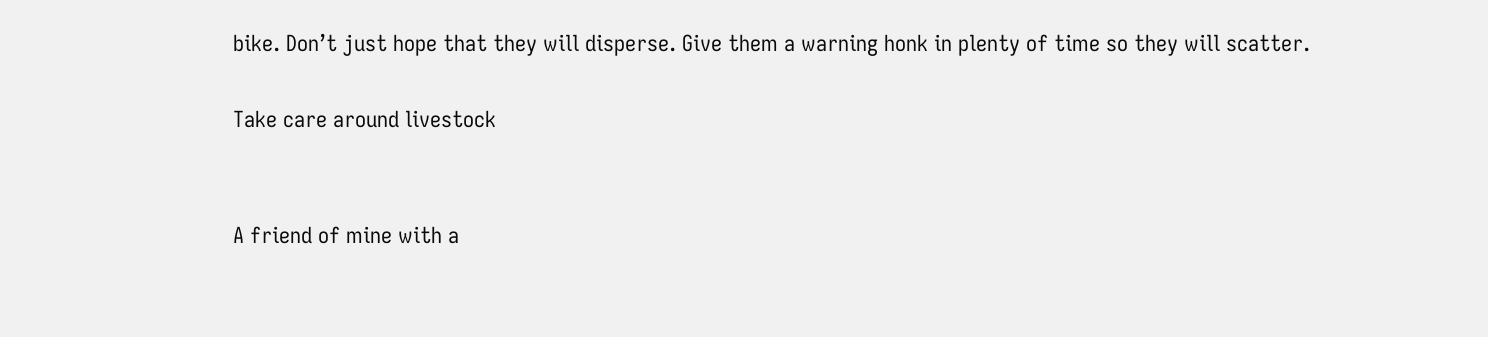bike. Don’t just hope that they will disperse. Give them a warning honk in plenty of time so they will scatter.

Take care around livestock


A friend of mine with a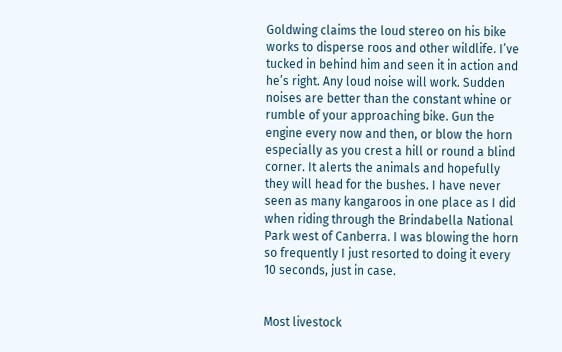Goldwing claims the loud stereo on his bike works to disperse roos and other wildlife. I’ve tucked in behind him and seen it in action and he’s right. Any loud noise will work. Sudden noises are better than the constant whine or rumble of your approaching bike. Gun the engine every now and then, or blow the horn especially as you crest a hill or round a blind corner. It alerts the animals and hopefully they will head for the bushes. I have never seen as many kangaroos in one place as I did when riding through the Brindabella National Park west of Canberra. I was blowing the horn so frequently I just resorted to doing it every 10 seconds, just in case.


Most livestock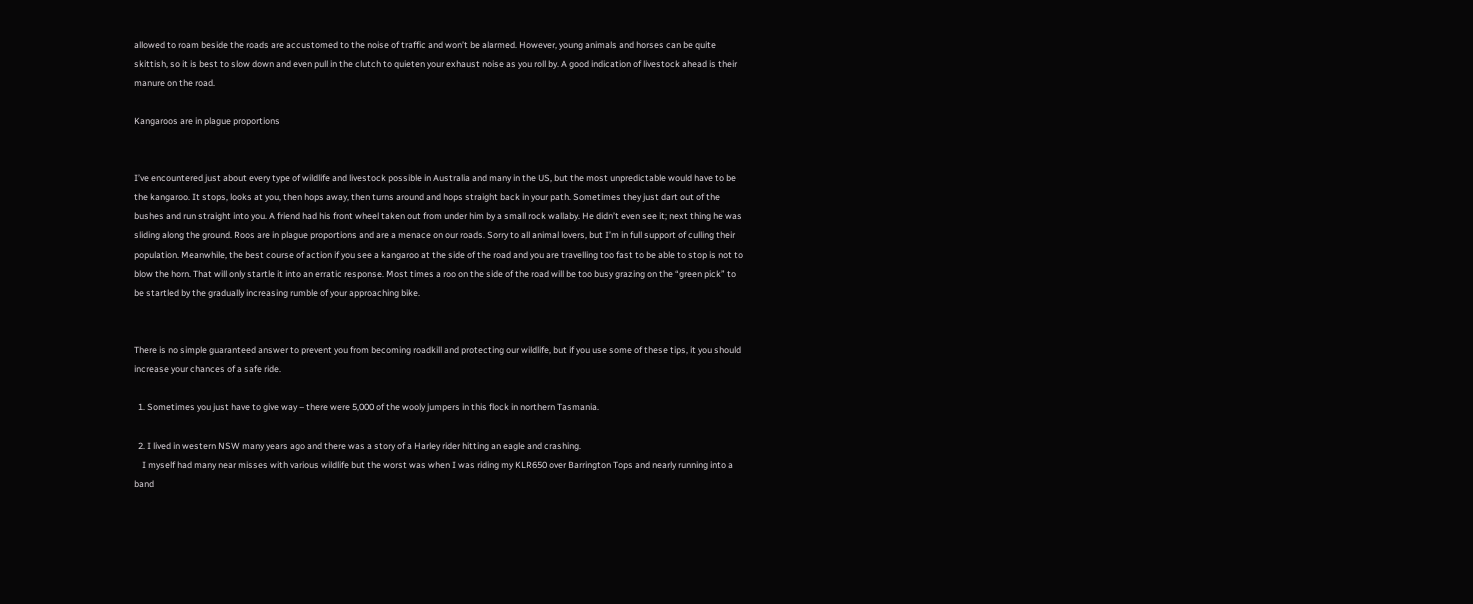allowed to roam beside the roads are accustomed to the noise of traffic and won’t be alarmed. However, young animals and horses can be quite skittish, so it is best to slow down and even pull in the clutch to quieten your exhaust noise as you roll by. A good indication of livestock ahead is their manure on the road.

Kangaroos are in plague proportions


I’ve encountered just about every type of wildlife and livestock possible in Australia and many in the US, but the most unpredictable would have to be the kangaroo. It stops, looks at you, then hops away, then turns around and hops straight back in your path. Sometimes they just dart out of the bushes and run straight into you. A friend had his front wheel taken out from under him by a small rock wallaby. He didn’t even see it; next thing he was sliding along the ground. Roos are in plague proportions and are a menace on our roads. Sorry to all animal lovers, but I’m in full support of culling their population. Meanwhile, the best course of action if you see a kangaroo at the side of the road and you are travelling too fast to be able to stop is not to blow the horn. That will only startle it into an erratic response. Most times a roo on the side of the road will be too busy grazing on the “green pick” to be startled by the gradually increasing rumble of your approaching bike.


There is no simple guaranteed answer to prevent you from becoming roadkill and protecting our wildlife, but if you use some of these tips, it you should increase your chances of a safe ride.

  1. Sometimes you just have to give way – there were 5,000 of the wooly jumpers in this flock in northern Tasmania.

  2. I lived in western NSW many years ago and there was a story of a Harley rider hitting an eagle and crashing.
    I myself had many near misses with various wildlife but the worst was when I was riding my KLR650 over Barrington Tops and nearly running into a band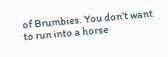of Brumbies. You don’t want to run into a horse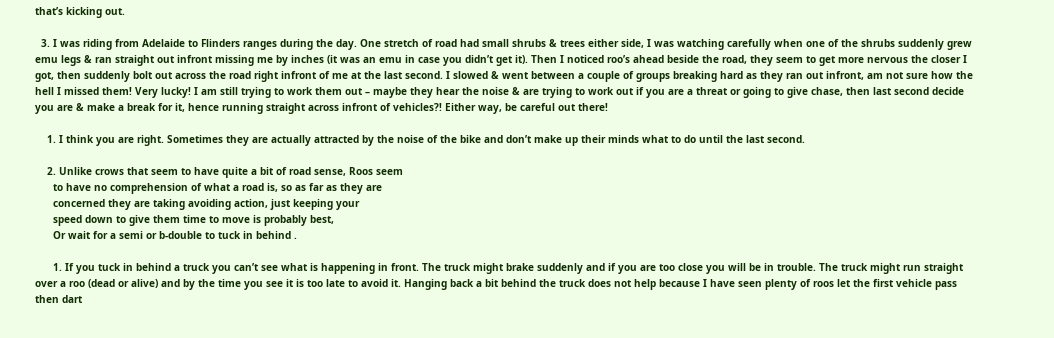that’s kicking out.

  3. I was riding from Adelaide to Flinders ranges during the day. One stretch of road had small shrubs & trees either side, I was watching carefully when one of the shrubs suddenly grew emu legs & ran straight out infront missing me by inches (it was an emu in case you didn’t get it). Then I noticed roo’s ahead beside the road, they seem to get more nervous the closer I got, then suddenly bolt out across the road right infront of me at the last second. I slowed & went between a couple of groups breaking hard as they ran out infront, am not sure how the hell I missed them! Very lucky! I am still trying to work them out – maybe they hear the noise & are trying to work out if you are a threat or going to give chase, then last second decide you are & make a break for it, hence running straight across infront of vehicles?! Either way, be careful out there!

    1. I think you are right. Sometimes they are actually attracted by the noise of the bike and don’t make up their minds what to do until the last second.

    2. Unlike crows that seem to have quite a bit of road sense, Roos seem
      to have no comprehension of what a road is, so as far as they are
      concerned they are taking avoiding action, just keeping your
      speed down to give them time to move is probably best,
      Or wait for a semi or b-double to tuck in behind .

      1. If you tuck in behind a truck you can’t see what is happening in front. The truck might brake suddenly and if you are too close you will be in trouble. The truck might run straight over a roo (dead or alive) and by the time you see it is too late to avoid it. Hanging back a bit behind the truck does not help because I have seen plenty of roos let the first vehicle pass then dart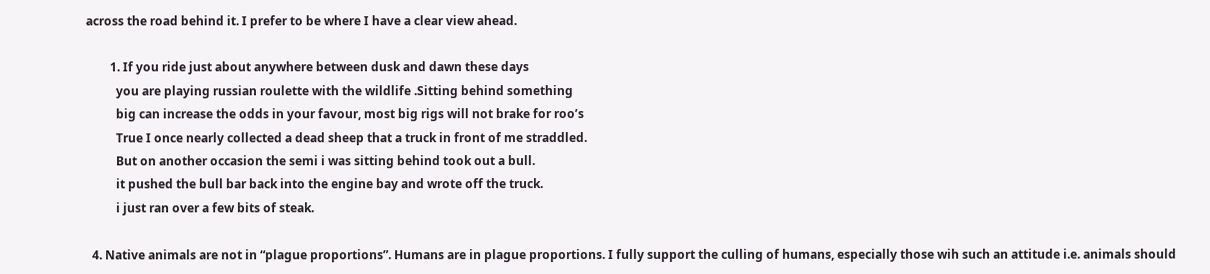across the road behind it. I prefer to be where I have a clear view ahead.

        1. If you ride just about anywhere between dusk and dawn these days
          you are playing russian roulette with the wildlife .Sitting behind something
          big can increase the odds in your favour, most big rigs will not brake for roo’s
          True I once nearly collected a dead sheep that a truck in front of me straddled.
          But on another occasion the semi i was sitting behind took out a bull.
          it pushed the bull bar back into the engine bay and wrote off the truck.
          i just ran over a few bits of steak.

  4. Native animals are not in “plague proportions”. Humans are in plague proportions. I fully support the culling of humans, especially those wih such an attitude i.e. animals should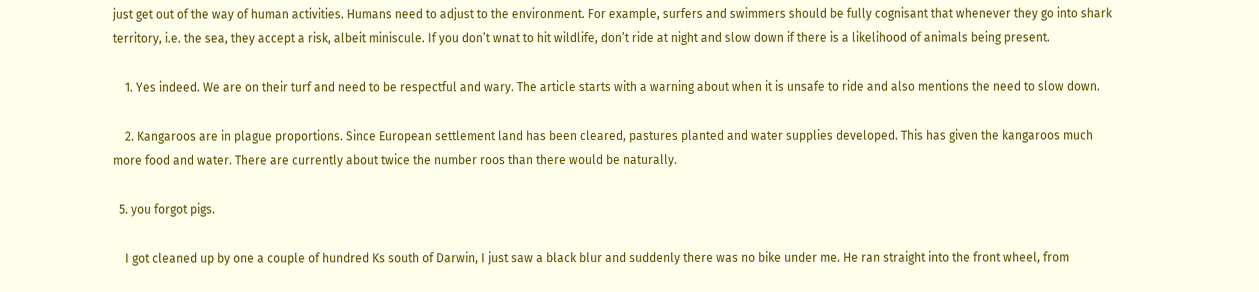just get out of the way of human activities. Humans need to adjust to the environment. For example, surfers and swimmers should be fully cognisant that whenever they go into shark territory, i.e. the sea, they accept a risk, albeit miniscule. If you don’t wnat to hit wildlife, don’t ride at night and slow down if there is a likelihood of animals being present.

    1. Yes indeed. We are on their turf and need to be respectful and wary. The article starts with a warning about when it is unsafe to ride and also mentions the need to slow down.

    2. Kangaroos are in plague proportions. Since European settlement land has been cleared, pastures planted and water supplies developed. This has given the kangaroos much more food and water. There are currently about twice the number roos than there would be naturally.

  5. you forgot pigs.

    I got cleaned up by one a couple of hundred Ks south of Darwin, I just saw a black blur and suddenly there was no bike under me. He ran straight into the front wheel, from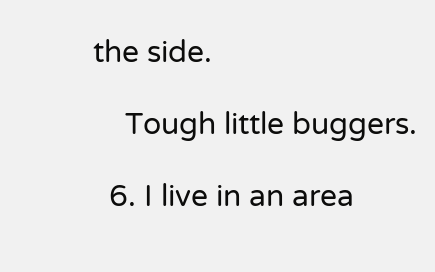the side.

    Tough little buggers.

  6. I live in an area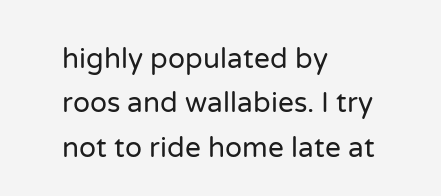highly populated by roos and wallabies. I try not to ride home late at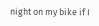night on my bike if I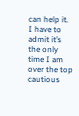can help it. I have to admit it’s the only time I am over the top cautious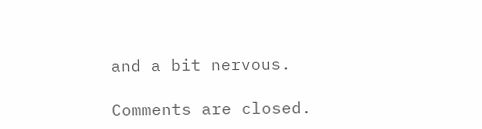and a bit nervous.

Comments are closed.